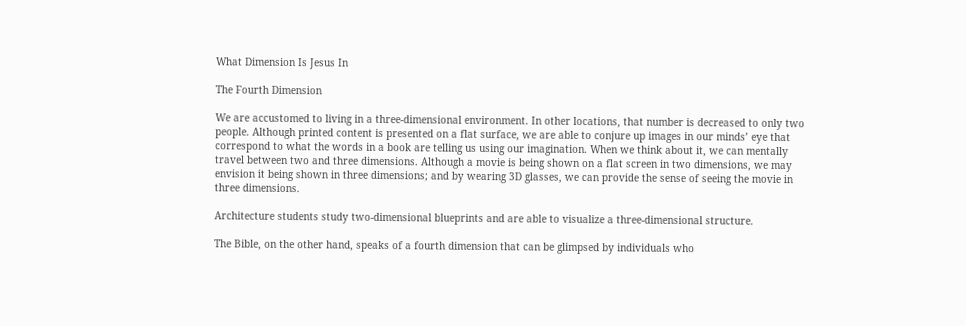What Dimension Is Jesus In

The Fourth Dimension

We are accustomed to living in a three-dimensional environment. In other locations, that number is decreased to only two people. Although printed content is presented on a flat surface, we are able to conjure up images in our minds’ eye that correspond to what the words in a book are telling us using our imagination. When we think about it, we can mentally travel between two and three dimensions. Although a movie is being shown on a flat screen in two dimensions, we may envision it being shown in three dimensions; and by wearing 3D glasses, we can provide the sense of seeing the movie in three dimensions.

Architecture students study two-dimensional blueprints and are able to visualize a three-dimensional structure.

The Bible, on the other hand, speaks of a fourth dimension that can be glimpsed by individuals who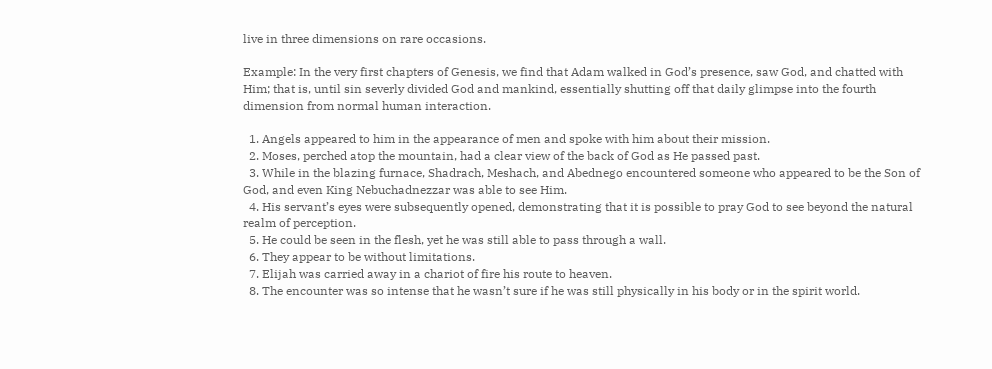live in three dimensions on rare occasions.

Example: In the very first chapters of Genesis, we find that Adam walked in God’s presence, saw God, and chatted with Him; that is, until sin severly divided God and mankind, essentially shutting off that daily glimpse into the fourth dimension from normal human interaction.

  1. Angels appeared to him in the appearance of men and spoke with him about their mission.
  2. Moses, perched atop the mountain, had a clear view of the back of God as He passed past.
  3. While in the blazing furnace, Shadrach, Meshach, and Abednego encountered someone who appeared to be the Son of God, and even King Nebuchadnezzar was able to see Him.
  4. His servant’s eyes were subsequently opened, demonstrating that it is possible to pray God to see beyond the natural realm of perception.
  5. He could be seen in the flesh, yet he was still able to pass through a wall.
  6. They appear to be without limitations.
  7. Elijah was carried away in a chariot of fire his route to heaven.
  8. The encounter was so intense that he wasn’t sure if he was still physically in his body or in the spirit world.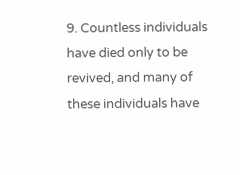9. Countless individuals have died only to be revived, and many of these individuals have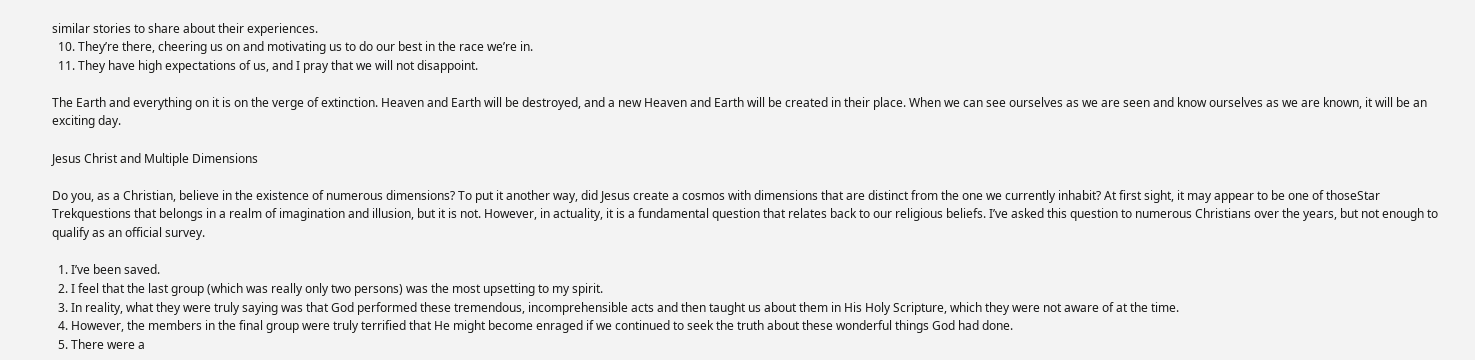similar stories to share about their experiences.
  10. They’re there, cheering us on and motivating us to do our best in the race we’re in.
  11. They have high expectations of us, and I pray that we will not disappoint.

The Earth and everything on it is on the verge of extinction. Heaven and Earth will be destroyed, and a new Heaven and Earth will be created in their place. When we can see ourselves as we are seen and know ourselves as we are known, it will be an exciting day.

Jesus Christ and Multiple Dimensions

Do you, as a Christian, believe in the existence of numerous dimensions? To put it another way, did Jesus create a cosmos with dimensions that are distinct from the one we currently inhabit? At first sight, it may appear to be one of thoseStar Trekquestions that belongs in a realm of imagination and illusion, but it is not. However, in actuality, it is a fundamental question that relates back to our religious beliefs. I’ve asked this question to numerous Christians over the years, but not enough to qualify as an official survey.

  1. I’ve been saved.
  2. I feel that the last group (which was really only two persons) was the most upsetting to my spirit.
  3. In reality, what they were truly saying was that God performed these tremendous, incomprehensible acts and then taught us about them in His Holy Scripture, which they were not aware of at the time.
  4. However, the members in the final group were truly terrified that He might become enraged if we continued to seek the truth about these wonderful things God had done.
  5. There were a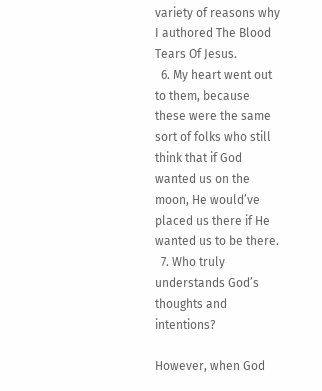variety of reasons why I authored The Blood Tears Of Jesus.
  6. My heart went out to them, because these were the same sort of folks who still think that if God wanted us on the moon, He would’ve placed us there if He wanted us to be there.
  7. Who truly understands God’s thoughts and intentions?

However, when God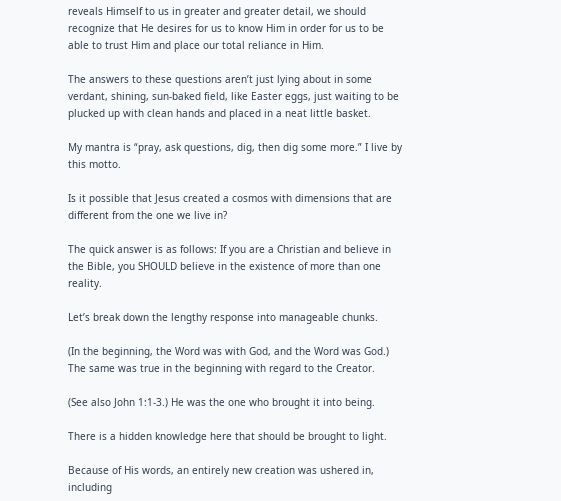reveals Himself to us in greater and greater detail, we should recognize that He desires for us to know Him in order for us to be able to trust Him and place our total reliance in Him.

The answers to these questions aren’t just lying about in some verdant, shining, sun-baked field, like Easter eggs, just waiting to be plucked up with clean hands and placed in a neat little basket.

My mantra is “pray, ask questions, dig, then dig some more.” I live by this motto.

Is it possible that Jesus created a cosmos with dimensions that are different from the one we live in?

The quick answer is as follows: If you are a Christian and believe in the Bible, you SHOULD believe in the existence of more than one reality.

Let’s break down the lengthy response into manageable chunks.

(In the beginning, the Word was with God, and the Word was God.) The same was true in the beginning with regard to the Creator.

(See also John 1:1-3.) He was the one who brought it into being.

There is a hidden knowledge here that should be brought to light.

Because of His words, an entirely new creation was ushered in, including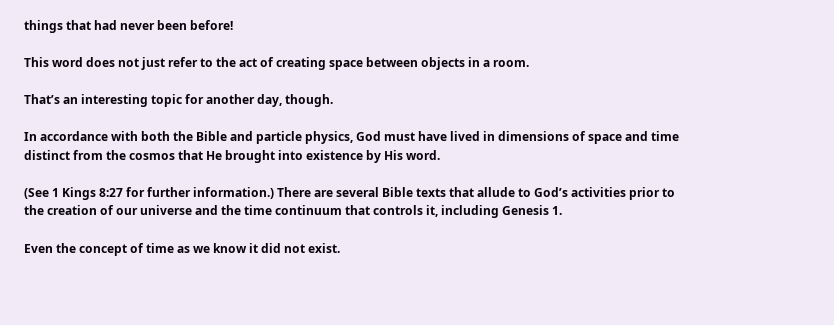things that had never been before!

This word does not just refer to the act of creating space between objects in a room.

That’s an interesting topic for another day, though.

In accordance with both the Bible and particle physics, God must have lived in dimensions of space and time distinct from the cosmos that He brought into existence by His word.

(See 1 Kings 8:27 for further information.) There are several Bible texts that allude to God’s activities prior to the creation of our universe and the time continuum that controls it, including Genesis 1.

Even the concept of time as we know it did not exist.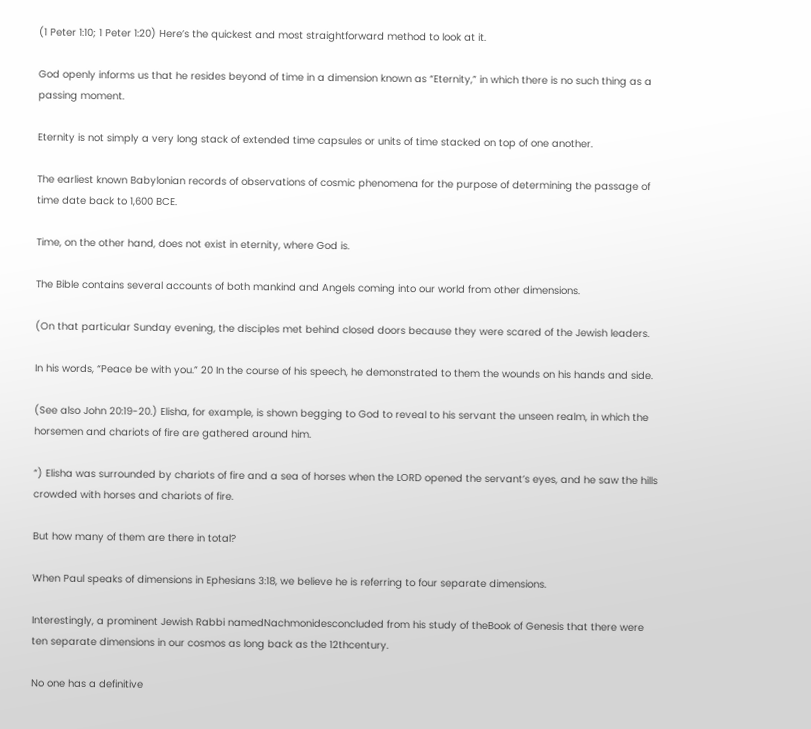(1 Peter 1:10; 1 Peter 1:20) Here’s the quickest and most straightforward method to look at it.

God openly informs us that he resides beyond of time in a dimension known as “Eternity,” in which there is no such thing as a passing moment.

Eternity is not simply a very long stack of extended time capsules or units of time stacked on top of one another.

The earliest known Babylonian records of observations of cosmic phenomena for the purpose of determining the passage of time date back to 1,600 BCE.

Time, on the other hand, does not exist in eternity, where God is.

The Bible contains several accounts of both mankind and Angels coming into our world from other dimensions.

(On that particular Sunday evening, the disciples met behind closed doors because they were scared of the Jewish leaders.

In his words, “Peace be with you.” 20 In the course of his speech, he demonstrated to them the wounds on his hands and side.

(See also John 20:19-20.) Elisha, for example, is shown begging to God to reveal to his servant the unseen realm, in which the horsemen and chariots of fire are gathered around him.

“) Elisha was surrounded by chariots of fire and a sea of horses when the LORD opened the servant’s eyes, and he saw the hills crowded with horses and chariots of fire.

But how many of them are there in total?

When Paul speaks of dimensions in Ephesians 3:18, we believe he is referring to four separate dimensions.

Interestingly, a prominent Jewish Rabbi namedNachmonidesconcluded from his study of theBook of Genesis that there were ten separate dimensions in our cosmos as long back as the 12thcentury.

No one has a definitive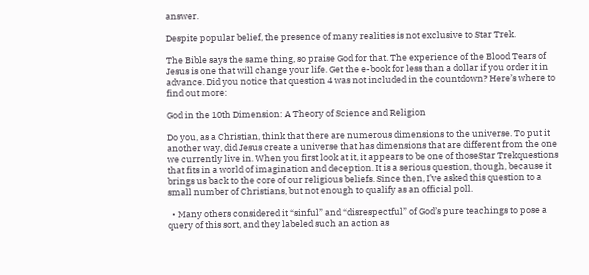answer.

Despite popular belief, the presence of many realities is not exclusive to Star Trek.

The Bible says the same thing, so praise God for that. The experience of the Blood Tears of Jesus is one that will change your life. Get the e-book for less than a dollar if you order it in advance. Did you notice that question 4 was not included in the countdown? Here’s where to find out more:

God in the 10th Dimension: A Theory of Science and Religion

Do you, as a Christian, think that there are numerous dimensions to the universe. To put it another way, did Jesus create a universe that has dimensions that are different from the one we currently live in. When you first look at it, it appears to be one of thoseStar Trekquestions that fits in a world of imagination and deception. It is a serious question, though, because it brings us back to the core of our religious beliefs. Since then, I’ve asked this question to a small number of Christians, but not enough to qualify as an official poll.

  • Many others considered it “sinful” and “disrespectful” of God’s pure teachings to pose a query of this sort, and they labeled such an action as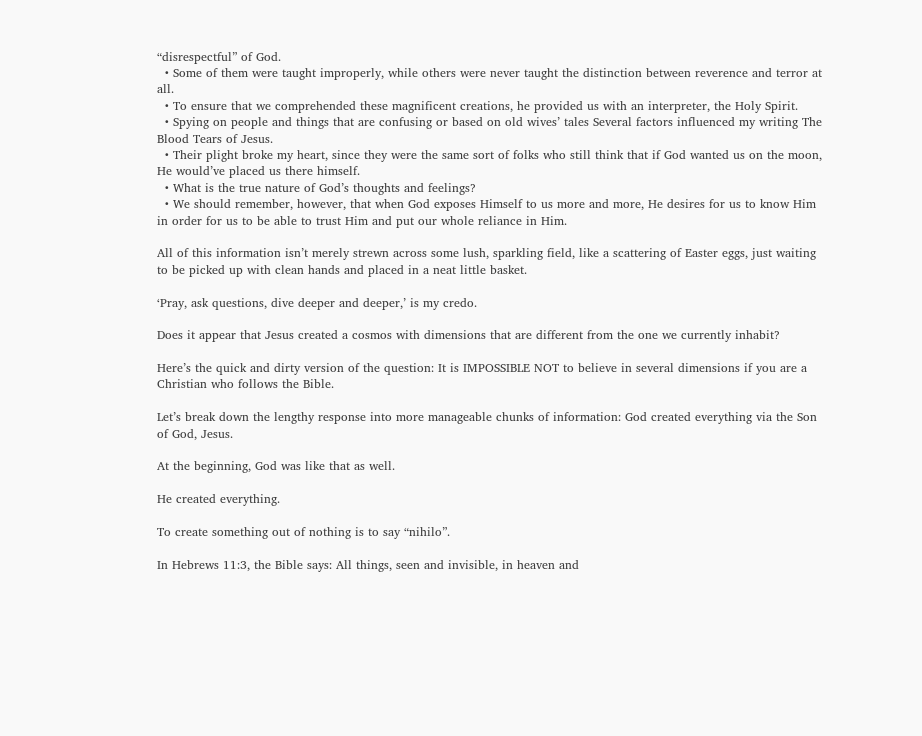“disrespectful” of God.
  • Some of them were taught improperly, while others were never taught the distinction between reverence and terror at all.
  • To ensure that we comprehended these magnificent creations, he provided us with an interpreter, the Holy Spirit.
  • Spying on people and things that are confusing or based on old wives’ tales Several factors influenced my writing The Blood Tears of Jesus.
  • Their plight broke my heart, since they were the same sort of folks who still think that if God wanted us on the moon, He would’ve placed us there himself.
  • What is the true nature of God’s thoughts and feelings?
  • We should remember, however, that when God exposes Himself to us more and more, He desires for us to know Him in order for us to be able to trust Him and put our whole reliance in Him.

All of this information isn’t merely strewn across some lush, sparkling field, like a scattering of Easter eggs, just waiting to be picked up with clean hands and placed in a neat little basket.

‘Pray, ask questions, dive deeper and deeper,’ is my credo.

Does it appear that Jesus created a cosmos with dimensions that are different from the one we currently inhabit?

Here’s the quick and dirty version of the question: It is IMPOSSIBLE NOT to believe in several dimensions if you are a Christian who follows the Bible.

Let’s break down the lengthy response into more manageable chunks of information: God created everything via the Son of God, Jesus.

At the beginning, God was like that as well.

He created everything.

To create something out of nothing is to say “nihilo”.

In Hebrews 11:3, the Bible says: All things, seen and invisible, in heaven and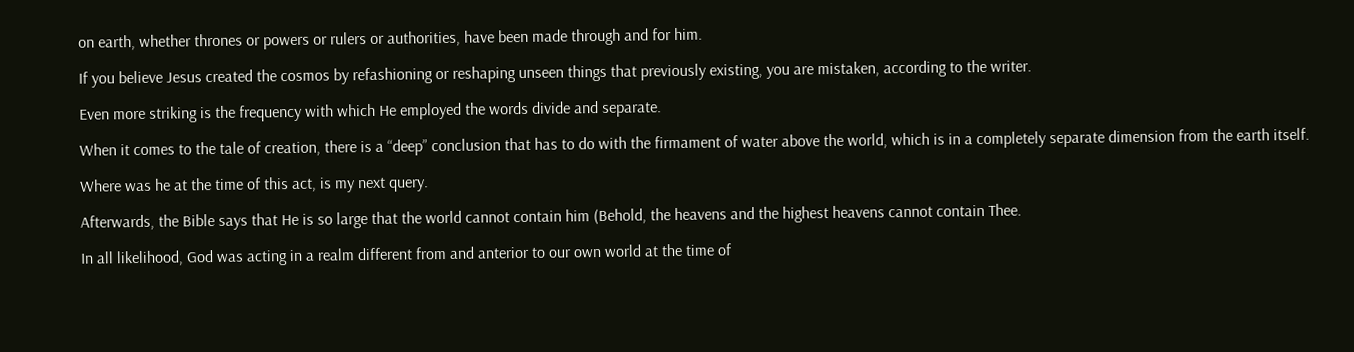on earth, whether thrones or powers or rulers or authorities, have been made through and for him.

If you believe Jesus created the cosmos by refashioning or reshaping unseen things that previously existing, you are mistaken, according to the writer.

Even more striking is the frequency with which He employed the words divide and separate.

When it comes to the tale of creation, there is a “deep” conclusion that has to do with the firmament of water above the world, which is in a completely separate dimension from the earth itself.

Where was he at the time of this act, is my next query.

Afterwards, the Bible says that He is so large that the world cannot contain him (Behold, the heavens and the highest heavens cannot contain Thee.

In all likelihood, God was acting in a realm different from and anterior to our own world at the time of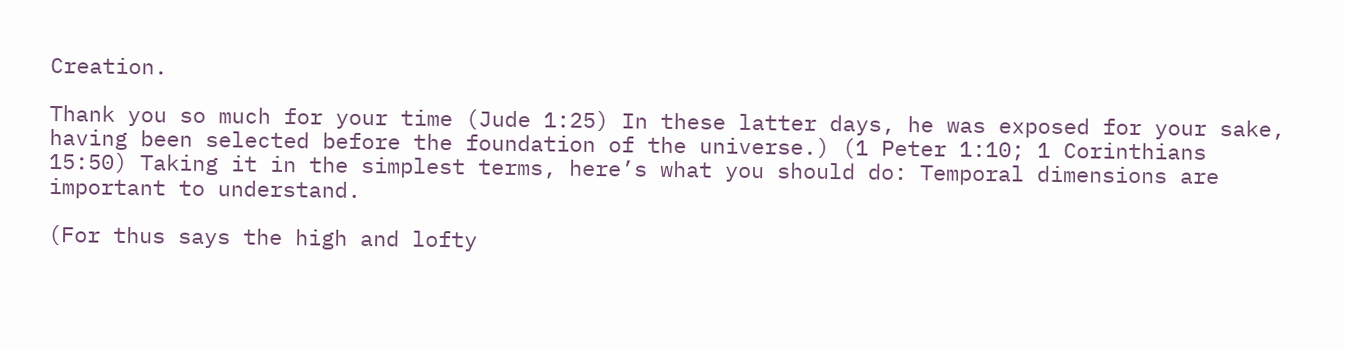Creation.

Thank you so much for your time (Jude 1:25) In these latter days, he was exposed for your sake, having been selected before the foundation of the universe.) (1 Peter 1:10; 1 Corinthians 15:50) Taking it in the simplest terms, here’s what you should do: Temporal dimensions are important to understand.

(For thus says the high and lofty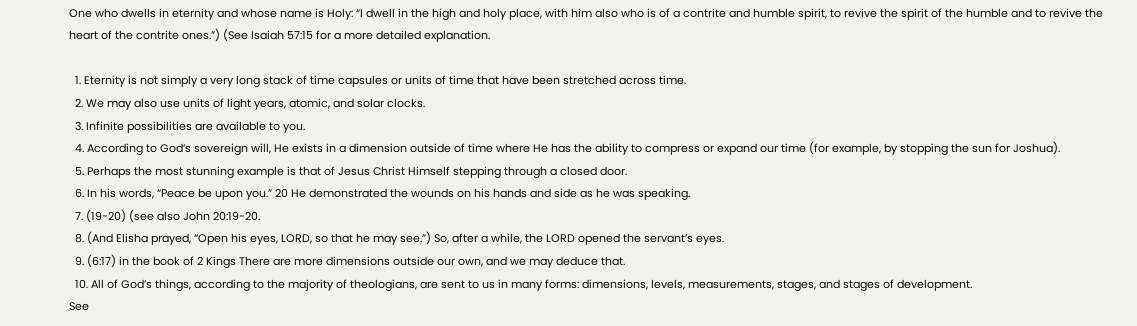One who dwells in eternity and whose name is Holy: “I dwell in the high and holy place, with him also who is of a contrite and humble spirit, to revive the spirit of the humble and to revive the heart of the contrite ones.”) (See Isaiah 57:15 for a more detailed explanation.

  1. Eternity is not simply a very long stack of time capsules or units of time that have been stretched across time.
  2. We may also use units of light years, atomic, and solar clocks.
  3. Infinite possibilities are available to you.
  4. According to God’s sovereign will, He exists in a dimension outside of time where He has the ability to compress or expand our time (for example, by stopping the sun for Joshua).
  5. Perhaps the most stunning example is that of Jesus Christ Himself stepping through a closed door.
  6. In his words, “Peace be upon you.” 20 He demonstrated the wounds on his hands and side as he was speaking.
  7. (19-20) (see also John 20:19-20.
  8. (And Elisha prayed, “Open his eyes, LORD, so that he may see.”) So, after a while, the LORD opened the servant’s eyes.
  9. (6:17) in the book of 2 Kings There are more dimensions outside our own, and we may deduce that.
  10. All of God’s things, according to the majority of theologians, are sent to us in many forms: dimensions, levels, measurements, stages, and stages of development.
See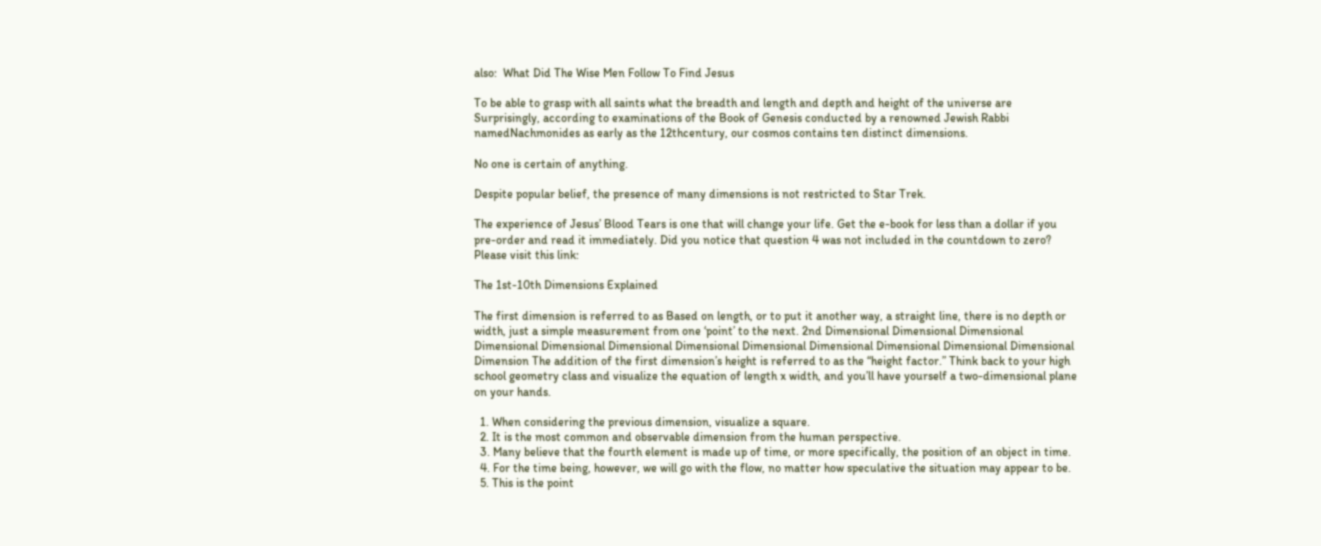also:  What Did The Wise Men Follow To Find Jesus

To be able to grasp with all saints what the breadth and length and depth and height of the universe are Surprisingly, according to examinations of the Book of Genesis conducted by a renowned Jewish Rabbi namedNachmonides as early as the 12thcentury, our cosmos contains ten distinct dimensions.

No one is certain of anything.

Despite popular belief, the presence of many dimensions is not restricted to Star Trek.

The experience of Jesus’ Blood Tears is one that will change your life. Get the e-book for less than a dollar if you pre-order and read it immediately. Did you notice that question 4 was not included in the countdown to zero? Please visit this link:

The 1st-10th Dimensions Explained

The first dimension is referred to as Based on length, or to put it another way, a straight line, there is no depth or width, just a simple measurement from one ‘point’ to the next. 2nd Dimensional Dimensional Dimensional Dimensional Dimensional Dimensional Dimensional Dimensional Dimensional Dimensional Dimensional Dimensional Dimension The addition of the first dimension’s height is referred to as the “height factor.” Think back to your high school geometry class and visualize the equation of length x width, and you’ll have yourself a two-dimensional plane on your hands.

  1. When considering the previous dimension, visualize a square.
  2. It is the most common and observable dimension from the human perspective.
  3. Many believe that the fourth element is made up of time, or more specifically, the position of an object in time.
  4. For the time being, however, we will go with the flow, no matter how speculative the situation may appear to be.
  5. This is the point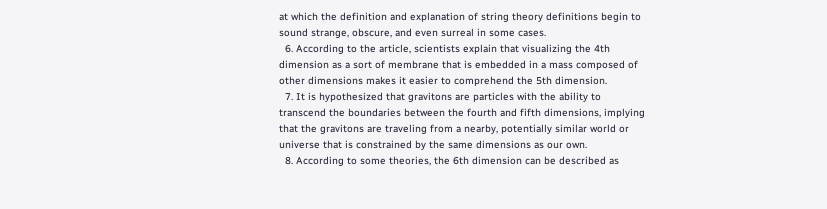at which the definition and explanation of string theory definitions begin to sound strange, obscure, and even surreal in some cases.
  6. According to the article, scientists explain that visualizing the 4th dimension as a sort of membrane that is embedded in a mass composed of other dimensions makes it easier to comprehend the 5th dimension.
  7. It is hypothesized that gravitons are particles with the ability to transcend the boundaries between the fourth and fifth dimensions, implying that the gravitons are traveling from a nearby, potentially similar world or universe that is constrained by the same dimensions as our own.
  8. According to some theories, the 6th dimension can be described as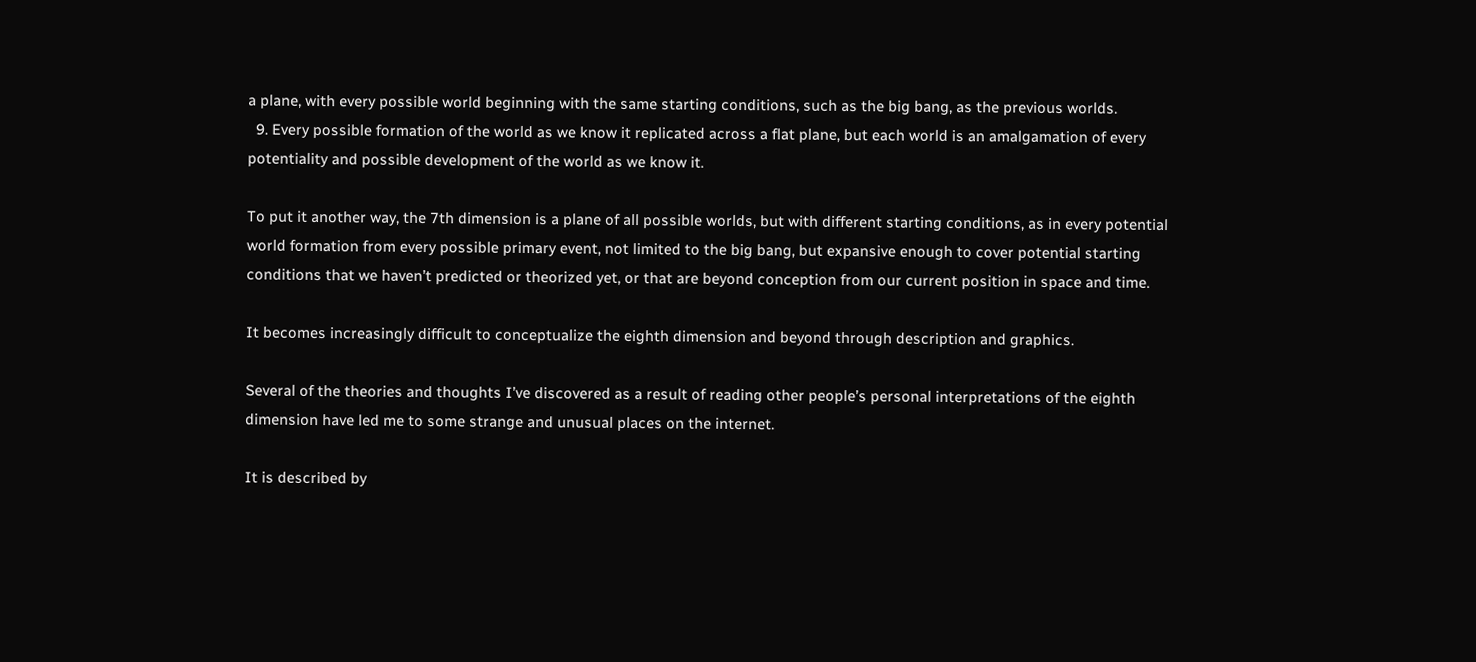a plane, with every possible world beginning with the same starting conditions, such as the big bang, as the previous worlds.
  9. Every possible formation of the world as we know it replicated across a flat plane, but each world is an amalgamation of every potentiality and possible development of the world as we know it.

To put it another way, the 7th dimension is a plane of all possible worlds, but with different starting conditions, as in every potential world formation from every possible primary event, not limited to the big bang, but expansive enough to cover potential starting conditions that we haven’t predicted or theorized yet, or that are beyond conception from our current position in space and time.

It becomes increasingly difficult to conceptualize the eighth dimension and beyond through description and graphics.

Several of the theories and thoughts I’ve discovered as a result of reading other people’s personal interpretations of the eighth dimension have led me to some strange and unusual places on the internet.

It is described by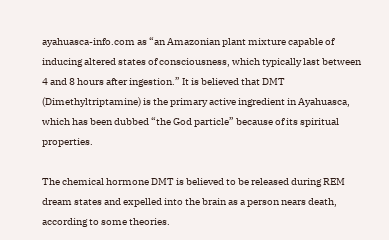ayahuasca-info.com as “an Amazonian plant mixture capable of inducing altered states of consciousness, which typically last between 4 and 8 hours after ingestion.” It is believed that DMT (Dimethyltriptamine) is the primary active ingredient in Ayahuasca, which has been dubbed “the God particle” because of its spiritual properties.

The chemical hormone DMT is believed to be released during REM dream states and expelled into the brain as a person nears death, according to some theories.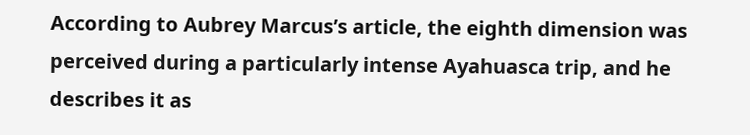According to Aubrey Marcus’s article, the eighth dimension was perceived during a particularly intense Ayahuasca trip, and he describes it as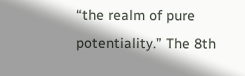“the realm of pure potentiality.” The 8th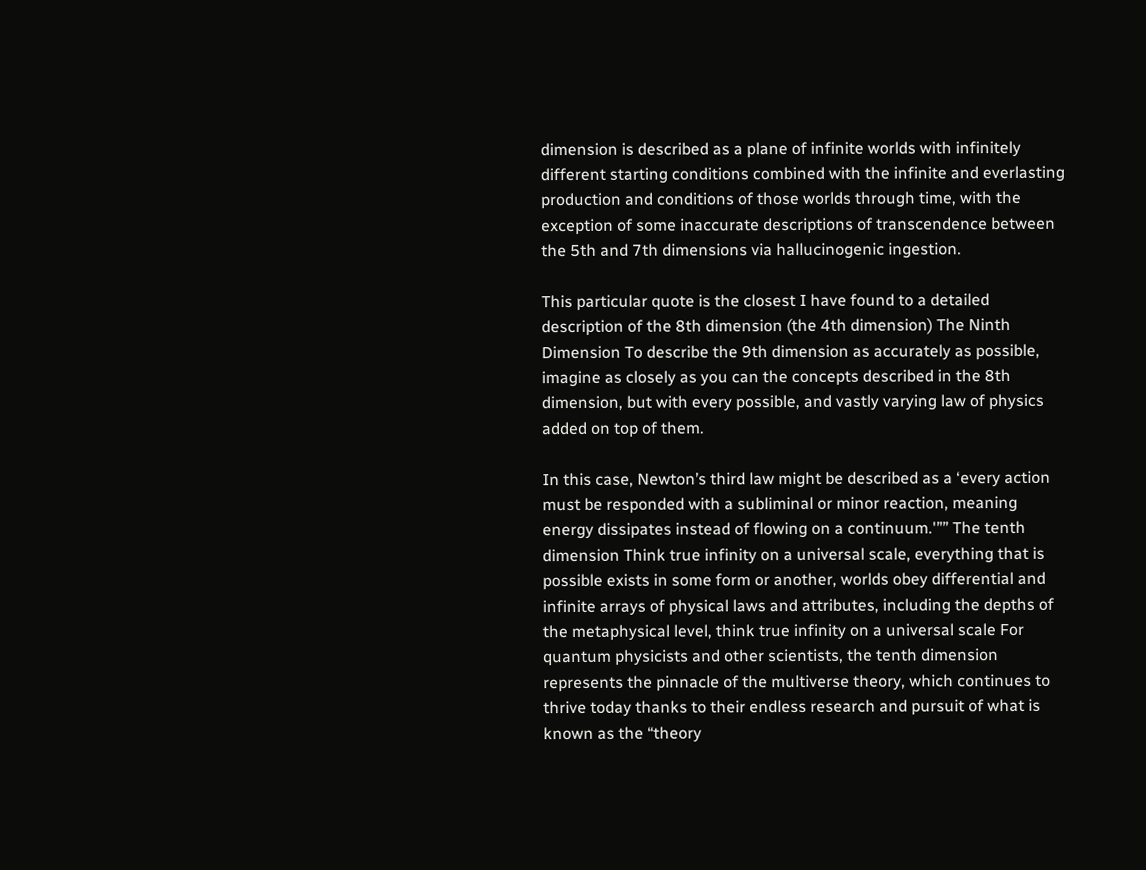dimension is described as a plane of infinite worlds with infinitely different starting conditions combined with the infinite and everlasting production and conditions of those worlds through time, with the exception of some inaccurate descriptions of transcendence between the 5th and 7th dimensions via hallucinogenic ingestion.

This particular quote is the closest I have found to a detailed description of the 8th dimension (the 4th dimension) The Ninth Dimension To describe the 9th dimension as accurately as possible, imagine as closely as you can the concepts described in the 8th dimension, but with every possible, and vastly varying law of physics added on top of them.

In this case, Newton’s third law might be described as a ‘every action must be responded with a subliminal or minor reaction, meaning energy dissipates instead of flowing on a continuum.'”” The tenth dimension Think true infinity on a universal scale, everything that is possible exists in some form or another, worlds obey differential and infinite arrays of physical laws and attributes, including the depths of the metaphysical level, think true infinity on a universal scale For quantum physicists and other scientists, the tenth dimension represents the pinnacle of the multiverse theory, which continues to thrive today thanks to their endless research and pursuit of what is known as the “theory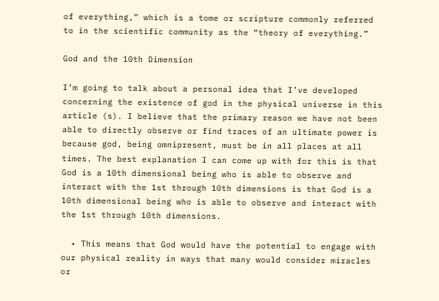of everything,” which is a tome or scripture commonly referred to in the scientific community as the “theory of everything.”

God and the 10th Dimension

I’m going to talk about a personal idea that I’ve developed concerning the existence of god in the physical universe in this article (s). I believe that the primary reason we have not been able to directly observe or find traces of an ultimate power is because god, being omnipresent, must be in all places at all times. The best explanation I can come up with for this is that God is a 10th dimensional being who is able to observe and interact with the 1st through 10th dimensions is that God is a 10th dimensional being who is able to observe and interact with the 1st through 10th dimensions.

  • This means that God would have the potential to engage with our physical reality in ways that many would consider miracles or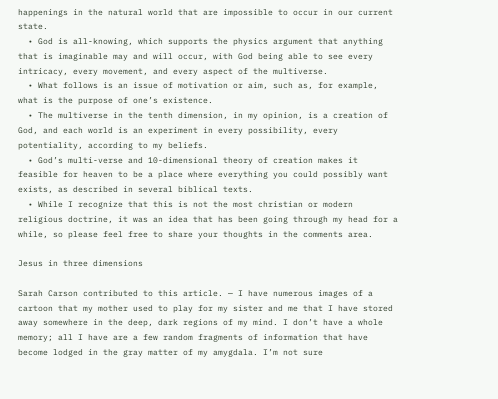happenings in the natural world that are impossible to occur in our current state.
  • God is all-knowing, which supports the physics argument that anything that is imaginable may and will occur, with God being able to see every intricacy, every movement, and every aspect of the multiverse.
  • What follows is an issue of motivation or aim, such as, for example, what is the purpose of one’s existence.
  • The multiverse in the tenth dimension, in my opinion, is a creation of God, and each world is an experiment in every possibility, every potentiality, according to my beliefs.
  • God’s multi-verse and 10-dimensional theory of creation makes it feasible for heaven to be a place where everything you could possibly want exists, as described in several biblical texts.
  • While I recognize that this is not the most christian or modern religious doctrine, it was an idea that has been going through my head for a while, so please feel free to share your thoughts in the comments area.

Jesus in three dimensions

Sarah Carson contributed to this article. — I have numerous images of a cartoon that my mother used to play for my sister and me that I have stored away somewhere in the deep, dark regions of my mind. I don’t have a whole memory; all I have are a few random fragments of information that have become lodged in the gray matter of my amygdala. I’m not sure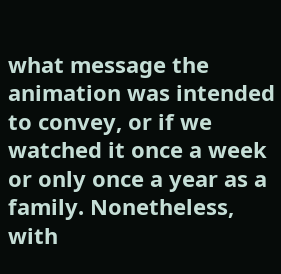what message the animation was intended to convey, or if we watched it once a week or only once a year as a family. Nonetheless, with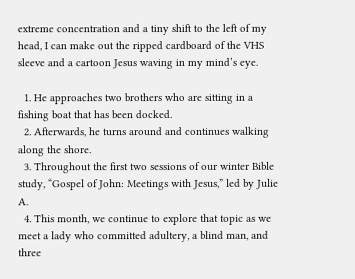extreme concentration and a tiny shift to the left of my head, I can make out the ripped cardboard of the VHS sleeve and a cartoon Jesus waving in my mind’s eye.

  1. He approaches two brothers who are sitting in a fishing boat that has been docked.
  2. Afterwards, he turns around and continues walking along the shore.
  3. Throughout the first two sessions of our winter Bible study, “Gospel of John: Meetings with Jesus,” led by Julie A.
  4. This month, we continue to explore that topic as we meet a lady who committed adultery, a blind man, and three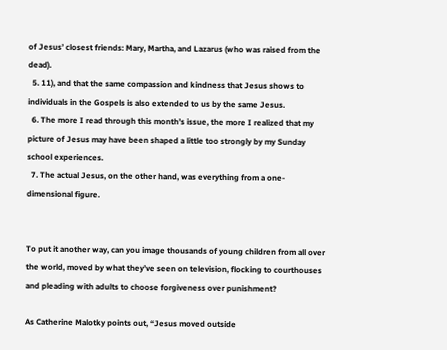of Jesus’ closest friends: Mary, Martha, and Lazarus (who was raised from the dead).
  5. 11), and that the same compassion and kindness that Jesus shows to individuals in the Gospels is also extended to us by the same Jesus.
  6. The more I read through this month’s issue, the more I realized that my picture of Jesus may have been shaped a little too strongly by my Sunday school experiences.
  7. The actual Jesus, on the other hand, was everything from a one-dimensional figure.


To put it another way, can you image thousands of young children from all over the world, moved by what they’ve seen on television, flocking to courthouses and pleading with adults to choose forgiveness over punishment?

As Catherine Malotky points out, “Jesus moved outside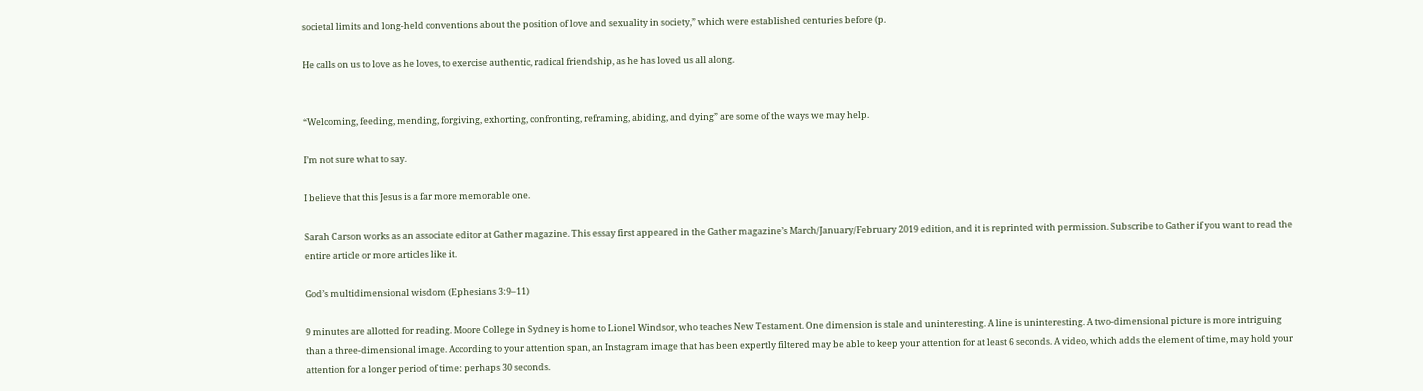societal limits and long-held conventions about the position of love and sexuality in society,” which were established centuries before (p.

He calls on us to love as he loves, to exercise authentic, radical friendship, as he has loved us all along.


“Welcoming, feeding, mending, forgiving, exhorting, confronting, reframing, abiding, and dying” are some of the ways we may help.

I’m not sure what to say.

I believe that this Jesus is a far more memorable one.

Sarah Carson works as an associate editor at Gather magazine. This essay first appeared in the Gather magazine’s March/January/February 2019 edition, and it is reprinted with permission. Subscribe to Gather if you want to read the entire article or more articles like it.

God’s multidimensional wisdom (Ephesians 3:9–11)

9 minutes are allotted for reading. Moore College in Sydney is home to Lionel Windsor, who teaches New Testament. One dimension is stale and uninteresting. A line is uninteresting. A two-dimensional picture is more intriguing than a three-dimensional image. According to your attention span, an Instagram image that has been expertly filtered may be able to keep your attention for at least 6 seconds. A video, which adds the element of time, may hold your attention for a longer period of time: perhaps 30 seconds.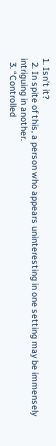1. Isn’t it?
  2. In spite of this, a person who appears uninteresting in one setting may be immensely intriguing in another.
  3. “Controlled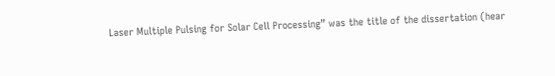Laser Multiple Pulsing for Solar Cell Processing” was the title of the dissertation (hear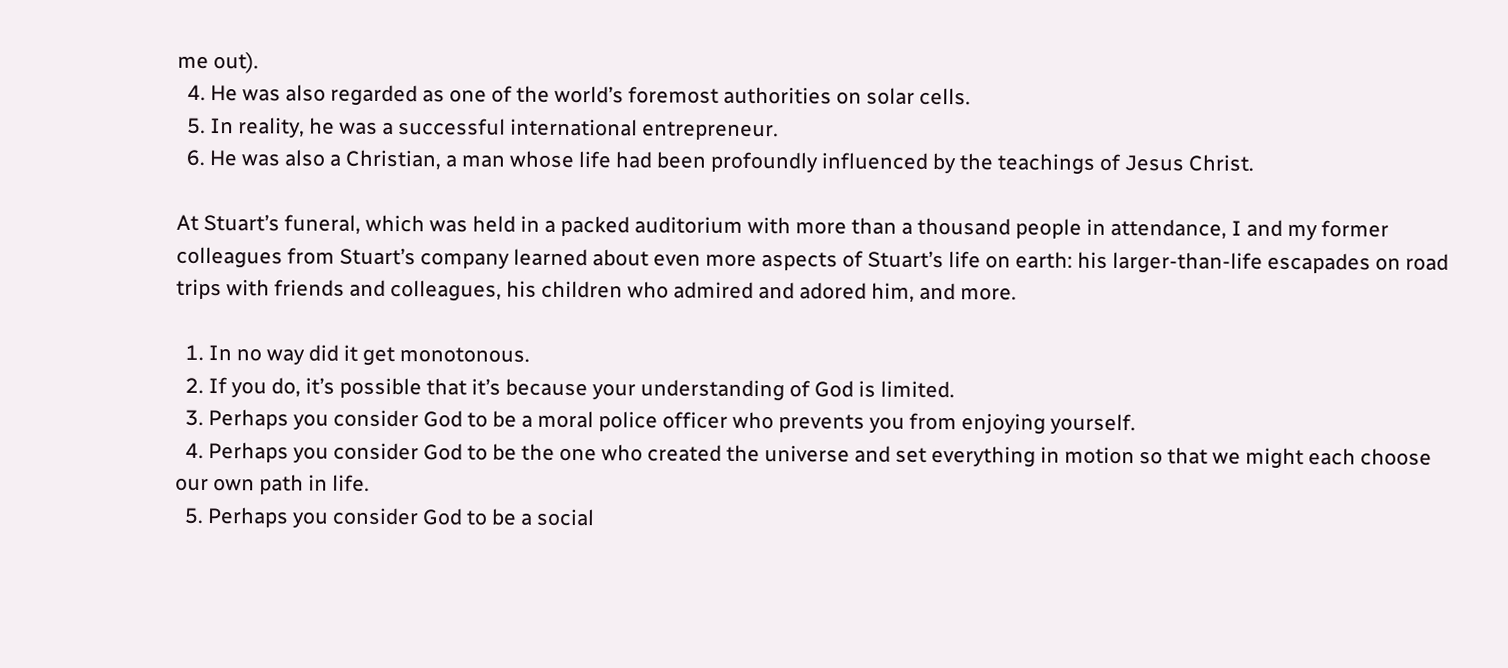me out).
  4. He was also regarded as one of the world’s foremost authorities on solar cells.
  5. In reality, he was a successful international entrepreneur.
  6. He was also a Christian, a man whose life had been profoundly influenced by the teachings of Jesus Christ.

At Stuart’s funeral, which was held in a packed auditorium with more than a thousand people in attendance, I and my former colleagues from Stuart’s company learned about even more aspects of Stuart’s life on earth: his larger-than-life escapades on road trips with friends and colleagues, his children who admired and adored him, and more.

  1. In no way did it get monotonous.
  2. If you do, it’s possible that it’s because your understanding of God is limited.
  3. Perhaps you consider God to be a moral police officer who prevents you from enjoying yourself.
  4. Perhaps you consider God to be the one who created the universe and set everything in motion so that we might each choose our own path in life.
  5. Perhaps you consider God to be a social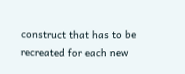construct that has to be recreated for each new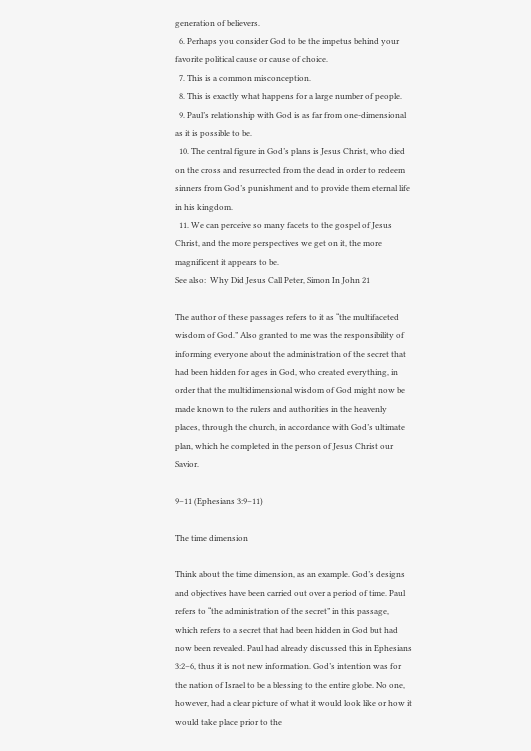generation of believers.
  6. Perhaps you consider God to be the impetus behind your favorite political cause or cause of choice.
  7. This is a common misconception.
  8. This is exactly what happens for a large number of people.
  9. Paul’s relationship with God is as far from one-dimensional as it is possible to be.
  10. The central figure in God’s plans is Jesus Christ, who died on the cross and resurrected from the dead in order to redeem sinners from God’s punishment and to provide them eternal life in his kingdom.
  11. We can perceive so many facets to the gospel of Jesus Christ, and the more perspectives we get on it, the more magnificent it appears to be.
See also:  Why Did Jesus Call Peter, Simon In John 21

The author of these passages refers to it as “the multifaceted wisdom of God.” Also granted to me was the responsibility of informing everyone about the administration of the secret that had been hidden for ages in God, who created everything, in order that the multidimensional wisdom of God might now be made known to the rulers and authorities in the heavenly places, through the church, in accordance with God’s ultimate plan, which he completed in the person of Jesus Christ our Savior.

9–11 (Ephesians 3:9–11)

The time dimension

Think about the time dimension, as an example. God’s designs and objectives have been carried out over a period of time. Paul refers to “the administration of the secret” in this passage, which refers to a secret that had been hidden in God but had now been revealed. Paul had already discussed this in Ephesians 3:2–6, thus it is not new information. God’s intention was for the nation of Israel to be a blessing to the entire globe. No one, however, had a clear picture of what it would look like or how it would take place prior to the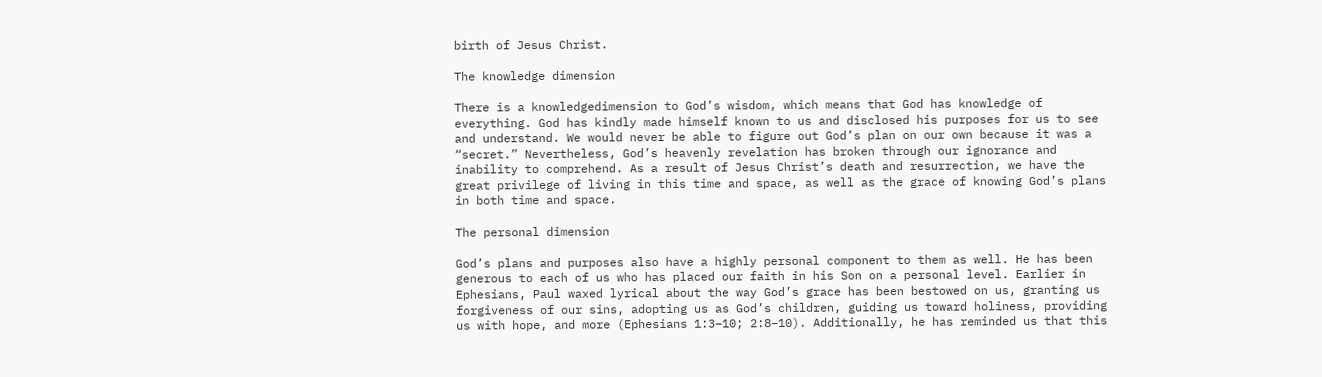birth of Jesus Christ.

The knowledge dimension

There is a knowledgedimension to God’s wisdom, which means that God has knowledge of everything. God has kindly made himself known to us and disclosed his purposes for us to see and understand. We would never be able to figure out God’s plan on our own because it was a “secret.” Nevertheless, God’s heavenly revelation has broken through our ignorance and inability to comprehend. As a result of Jesus Christ’s death and resurrection, we have the great privilege of living in this time and space, as well as the grace of knowing God’s plans in both time and space.

The personal dimension

God’s plans and purposes also have a highly personal component to them as well. He has been generous to each of us who has placed our faith in his Son on a personal level. Earlier in Ephesians, Paul waxed lyrical about the way God’s grace has been bestowed on us, granting us forgiveness of our sins, adopting us as God’s children, guiding us toward holiness, providing us with hope, and more (Ephesians 1:3–10; 2:8–10). Additionally, he has reminded us that this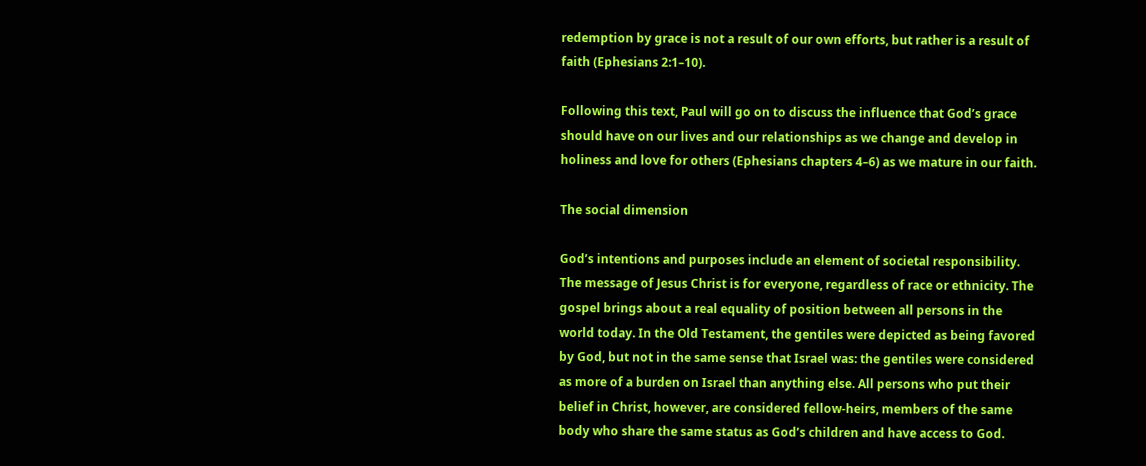redemption by grace is not a result of our own efforts, but rather is a result of faith (Ephesians 2:1–10).

Following this text, Paul will go on to discuss the influence that God’s grace should have on our lives and our relationships as we change and develop in holiness and love for others (Ephesians chapters 4–6) as we mature in our faith.

The social dimension

God’s intentions and purposes include an element of societal responsibility. The message of Jesus Christ is for everyone, regardless of race or ethnicity. The gospel brings about a real equality of position between all persons in the world today. In the Old Testament, the gentiles were depicted as being favored by God, but not in the same sense that Israel was: the gentiles were considered as more of a burden on Israel than anything else. All persons who put their belief in Christ, however, are considered fellow-heirs, members of the same body who share the same status as God’s children and have access to God.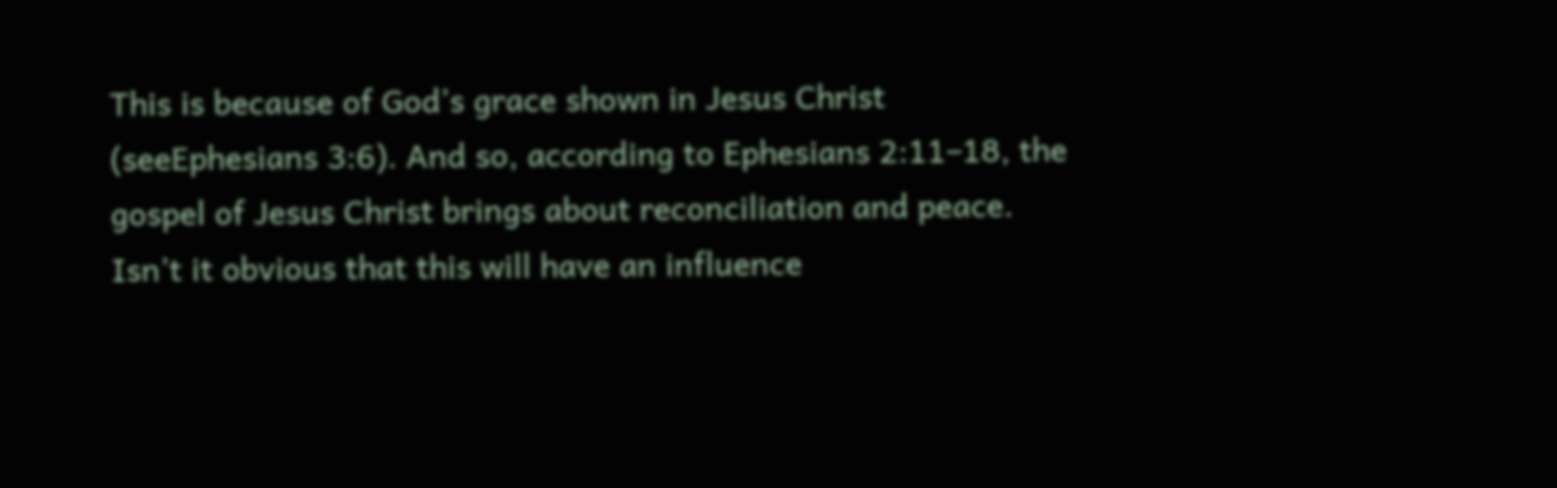This is because of God’s grace shown in Jesus Christ (seeEphesians 3:6). And so, according to Ephesians 2:11–18, the gospel of Jesus Christ brings about reconciliation and peace. Isn’t it obvious that this will have an influence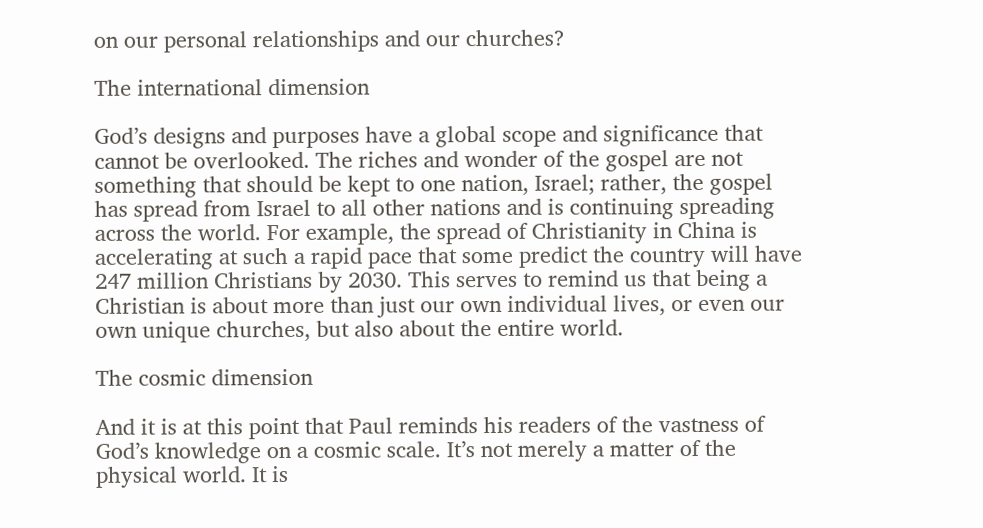on our personal relationships and our churches?

The international dimension

God’s designs and purposes have a global scope and significance that cannot be overlooked. The riches and wonder of the gospel are not something that should be kept to one nation, Israel; rather, the gospel has spread from Israel to all other nations and is continuing spreading across the world. For example, the spread of Christianity in China is accelerating at such a rapid pace that some predict the country will have 247 million Christians by 2030. This serves to remind us that being a Christian is about more than just our own individual lives, or even our own unique churches, but also about the entire world.

The cosmic dimension

And it is at this point that Paul reminds his readers of the vastness of God’s knowledge on a cosmic scale. It’s not merely a matter of the physical world. It is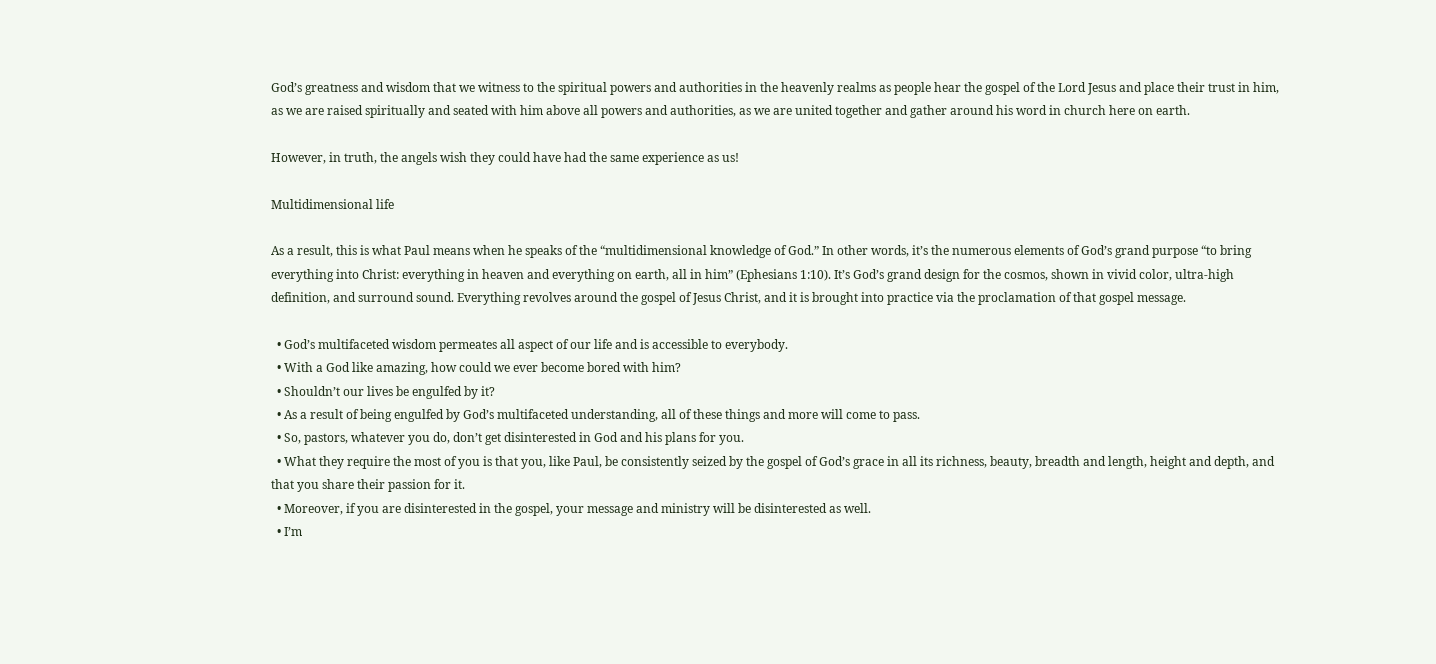God’s greatness and wisdom that we witness to the spiritual powers and authorities in the heavenly realms as people hear the gospel of the Lord Jesus and place their trust in him, as we are raised spiritually and seated with him above all powers and authorities, as we are united together and gather around his word in church here on earth.

However, in truth, the angels wish they could have had the same experience as us!

Multidimensional life

As a result, this is what Paul means when he speaks of the “multidimensional knowledge of God.” In other words, it’s the numerous elements of God’s grand purpose “to bring everything into Christ: everything in heaven and everything on earth, all in him” (Ephesians 1:10). It’s God’s grand design for the cosmos, shown in vivid color, ultra-high definition, and surround sound. Everything revolves around the gospel of Jesus Christ, and it is brought into practice via the proclamation of that gospel message.

  • God’s multifaceted wisdom permeates all aspect of our life and is accessible to everybody.
  • With a God like amazing, how could we ever become bored with him?
  • Shouldn’t our lives be engulfed by it?
  • As a result of being engulfed by God’s multifaceted understanding, all of these things and more will come to pass.
  • So, pastors, whatever you do, don’t get disinterested in God and his plans for you.
  • What they require the most of you is that you, like Paul, be consistently seized by the gospel of God’s grace in all its richness, beauty, breadth and length, height and depth, and that you share their passion for it.
  • Moreover, if you are disinterested in the gospel, your message and ministry will be disinterested as well.
  • I’m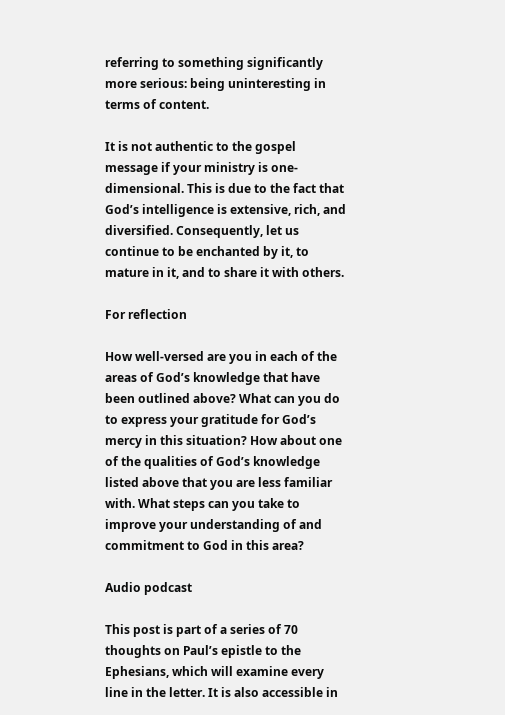referring to something significantly more serious: being uninteresting in terms of content.

It is not authentic to the gospel message if your ministry is one-dimensional. This is due to the fact that God’s intelligence is extensive, rich, and diversified. Consequently, let us continue to be enchanted by it, to mature in it, and to share it with others.

For reflection

How well-versed are you in each of the areas of God’s knowledge that have been outlined above? What can you do to express your gratitude for God’s mercy in this situation? How about one of the qualities of God’s knowledge listed above that you are less familiar with. What steps can you take to improve your understanding of and commitment to God in this area?

Audio podcast

This post is part of a series of 70 thoughts on Paul’s epistle to the Ephesians, which will examine every line in the letter. It is also accessible in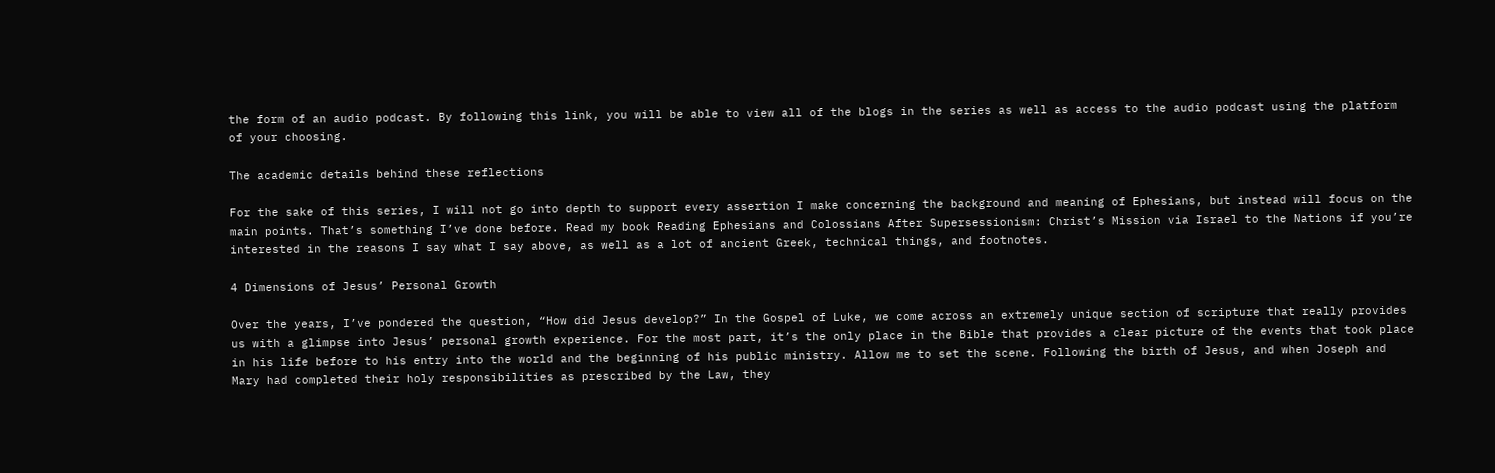the form of an audio podcast. By following this link, you will be able to view all of the blogs in the series as well as access to the audio podcast using the platform of your choosing.

The academic details behind these reflections

For the sake of this series, I will not go into depth to support every assertion I make concerning the background and meaning of Ephesians, but instead will focus on the main points. That’s something I’ve done before. Read my book Reading Ephesians and Colossians After Supersessionism: Christ’s Mission via Israel to the Nations if you’re interested in the reasons I say what I say above, as well as a lot of ancient Greek, technical things, and footnotes.

4 Dimensions of Jesus’ Personal Growth

Over the years, I’ve pondered the question, “How did Jesus develop?” In the Gospel of Luke, we come across an extremely unique section of scripture that really provides us with a glimpse into Jesus’ personal growth experience. For the most part, it’s the only place in the Bible that provides a clear picture of the events that took place in his life before to his entry into the world and the beginning of his public ministry. Allow me to set the scene. Following the birth of Jesus, and when Joseph and Mary had completed their holy responsibilities as prescribed by the Law, they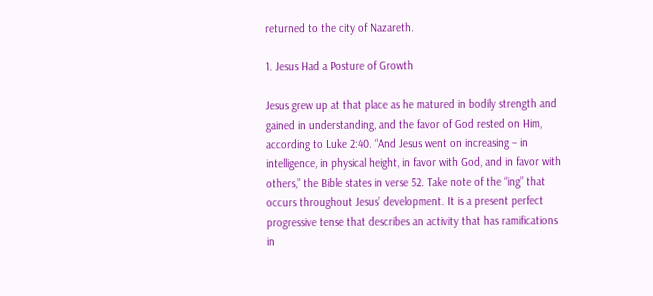returned to the city of Nazareth.

1. Jesus Had a Posture of Growth

Jesus grew up at that place as he matured in bodily strength and gained in understanding, and the favor of God rested on Him, according to Luke 2:40. “And Jesus went on increasing – in intelligence, in physical height, in favor with God, and in favor with others,” the Bible states in verse 52. Take note of the “ing” that occurs throughout Jesus’ development. It is a present perfect progressive tense that describes an activity that has ramifications in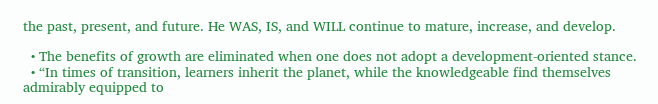the past, present, and future. He WAS, IS, and WILL continue to mature, increase, and develop.

  • The benefits of growth are eliminated when one does not adopt a development-oriented stance.
  • “In times of transition, learners inherit the planet, while the knowledgeable find themselves admirably equipped to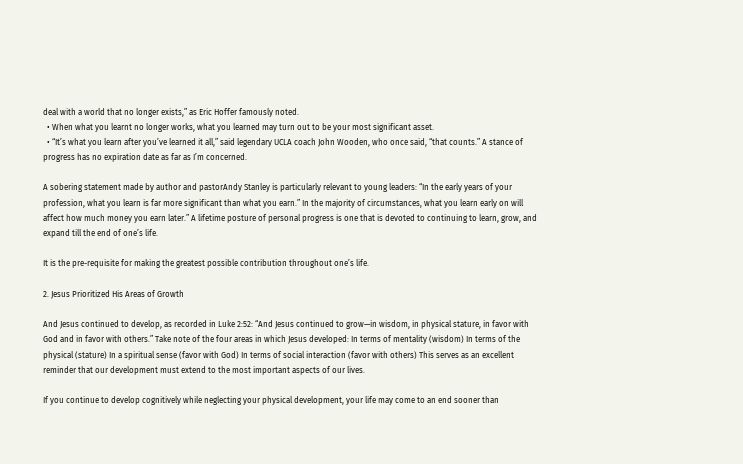deal with a world that no longer exists,” as Eric Hoffer famously noted.
  • When what you learnt no longer works, what you learned may turn out to be your most significant asset.
  • “It’s what you learn after you’ve learned it all,” said legendary UCLA coach John Wooden, who once said, “that counts.” A stance of progress has no expiration date as far as I’m concerned.

A sobering statement made by author and pastorAndy Stanley is particularly relevant to young leaders: “In the early years of your profession, what you learn is far more significant than what you earn.” In the majority of circumstances, what you learn early on will affect how much money you earn later.” A lifetime posture of personal progress is one that is devoted to continuing to learn, grow, and expand till the end of one’s life.

It is the pre-requisite for making the greatest possible contribution throughout one’s life.

2. Jesus Prioritized His Areas of Growth

And Jesus continued to develop, as recorded in Luke 2:52: “And Jesus continued to grow—in wisdom, in physical stature, in favor with God and in favor with others.” Take note of the four areas in which Jesus developed: In terms of mentality (wisdom) In terms of the physical (stature) In a spiritual sense (favor with God) In terms of social interaction (favor with others) This serves as an excellent reminder that our development must extend to the most important aspects of our lives.

If you continue to develop cognitively while neglecting your physical development, your life may come to an end sooner than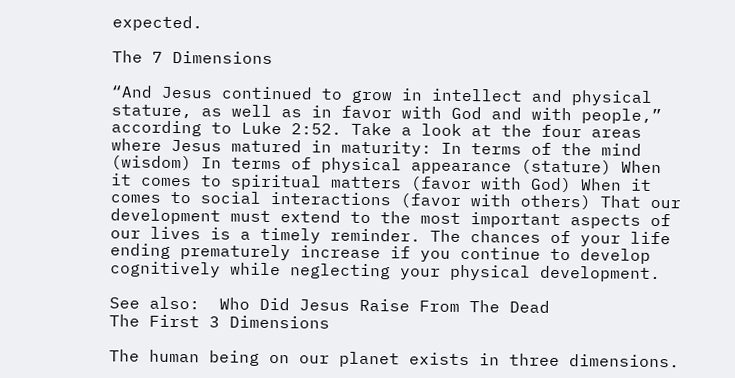expected.

The 7 Dimensions

“And Jesus continued to grow in intellect and physical stature, as well as in favor with God and with people,” according to Luke 2:52. Take a look at the four areas where Jesus matured in maturity: In terms of the mind (wisdom) In terms of physical appearance (stature) When it comes to spiritual matters (favor with God) When it comes to social interactions (favor with others) That our development must extend to the most important aspects of our lives is a timely reminder. The chances of your life ending prematurely increase if you continue to develop cognitively while neglecting your physical development.

See also:  Who Did Jesus Raise From The Dead
The First 3 Dimensions

The human being on our planet exists in three dimensions.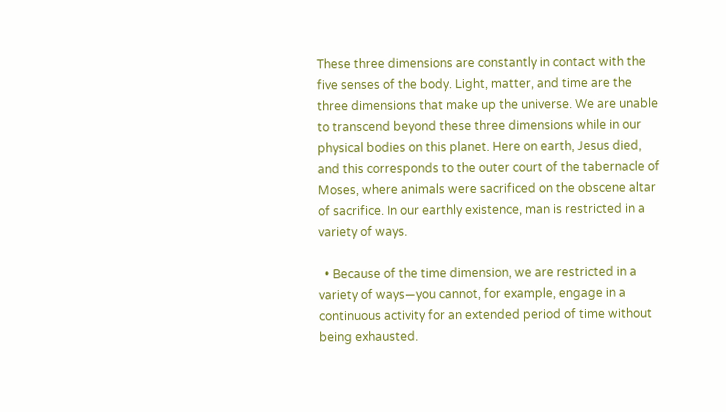These three dimensions are constantly in contact with the five senses of the body. Light, matter, and time are the three dimensions that make up the universe. We are unable to transcend beyond these three dimensions while in our physical bodies on this planet. Here on earth, Jesus died, and this corresponds to the outer court of the tabernacle of Moses, where animals were sacrificed on the obscene altar of sacrifice. In our earthly existence, man is restricted in a variety of ways.

  • Because of the time dimension, we are restricted in a variety of ways—you cannot, for example, engage in a continuous activity for an extended period of time without being exhausted.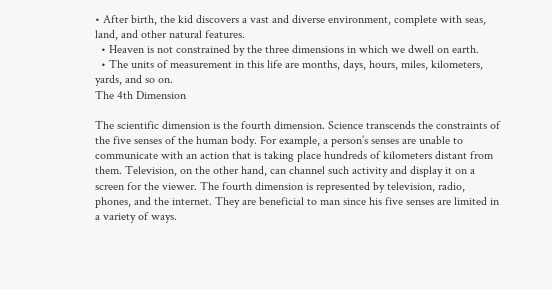• After birth, the kid discovers a vast and diverse environment, complete with seas, land, and other natural features.
  • Heaven is not constrained by the three dimensions in which we dwell on earth.
  • The units of measurement in this life are months, days, hours, miles, kilometers, yards, and so on.
The 4th Dimension

The scientific dimension is the fourth dimension. Science transcends the constraints of the five senses of the human body. For example, a person’s senses are unable to communicate with an action that is taking place hundreds of kilometers distant from them. Television, on the other hand, can channel such activity and display it on a screen for the viewer. The fourth dimension is represented by television, radio, phones, and the internet. They are beneficial to man since his five senses are limited in a variety of ways.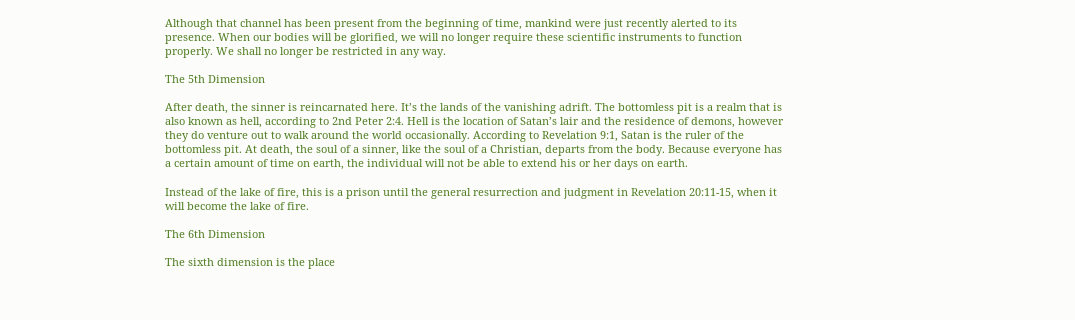Although that channel has been present from the beginning of time, mankind were just recently alerted to its presence. When our bodies will be glorified, we will no longer require these scientific instruments to function properly. We shall no longer be restricted in any way.

The 5th Dimension

After death, the sinner is reincarnated here. It’s the lands of the vanishing adrift. The bottomless pit is a realm that is also known as hell, according to 2nd Peter 2:4. Hell is the location of Satan’s lair and the residence of demons, however they do venture out to walk around the world occasionally. According to Revelation 9:1, Satan is the ruler of the bottomless pit. At death, the soul of a sinner, like the soul of a Christian, departs from the body. Because everyone has a certain amount of time on earth, the individual will not be able to extend his or her days on earth.

Instead of the lake of fire, this is a prison until the general resurrection and judgment in Revelation 20:11-15, when it will become the lake of fire.

The 6th Dimension

The sixth dimension is the place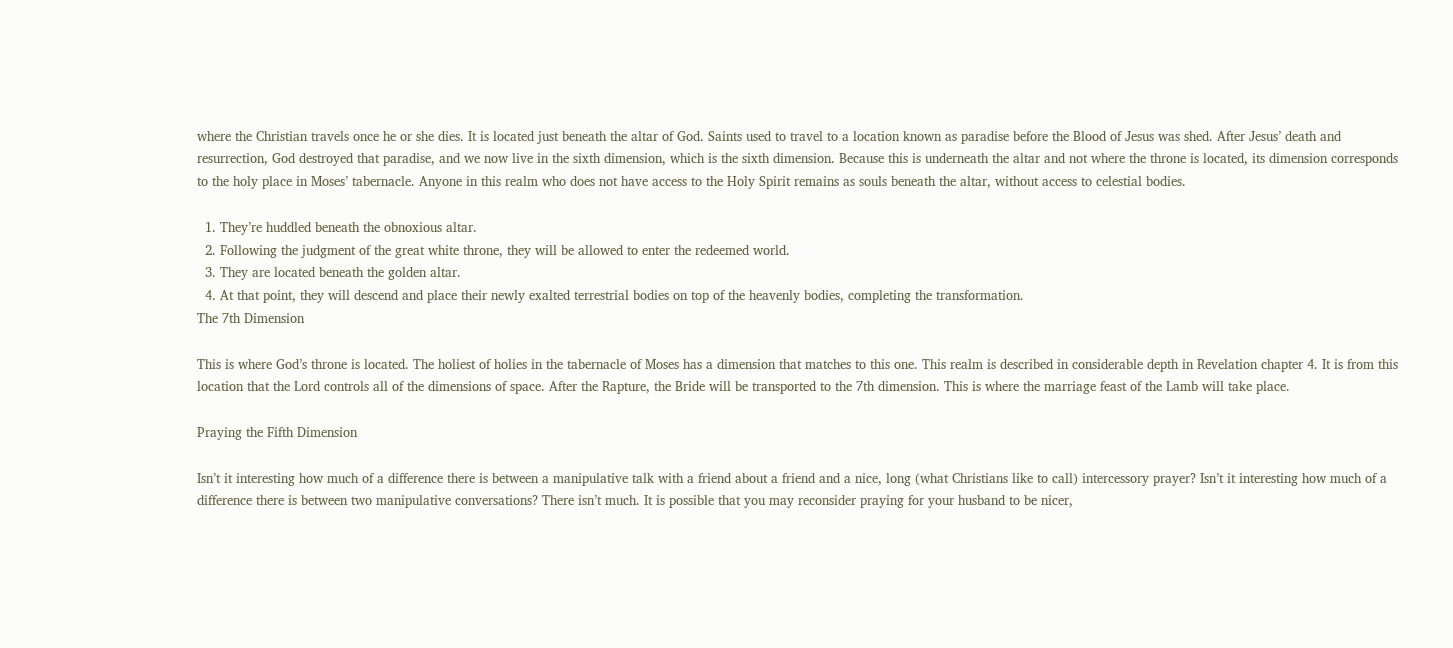where the Christian travels once he or she dies. It is located just beneath the altar of God. Saints used to travel to a location known as paradise before the Blood of Jesus was shed. After Jesus’ death and resurrection, God destroyed that paradise, and we now live in the sixth dimension, which is the sixth dimension. Because this is underneath the altar and not where the throne is located, its dimension corresponds to the holy place in Moses’ tabernacle. Anyone in this realm who does not have access to the Holy Spirit remains as souls beneath the altar, without access to celestial bodies.

  1. They’re huddled beneath the obnoxious altar.
  2. Following the judgment of the great white throne, they will be allowed to enter the redeemed world.
  3. They are located beneath the golden altar.
  4. At that point, they will descend and place their newly exalted terrestrial bodies on top of the heavenly bodies, completing the transformation.
The 7th Dimension

This is where God’s throne is located. The holiest of holies in the tabernacle of Moses has a dimension that matches to this one. This realm is described in considerable depth in Revelation chapter 4. It is from this location that the Lord controls all of the dimensions of space. After the Rapture, the Bride will be transported to the 7th dimension. This is where the marriage feast of the Lamb will take place.

Praying the Fifth Dimension

Isn’t it interesting how much of a difference there is between a manipulative talk with a friend about a friend and a nice, long (what Christians like to call) intercessory prayer? Isn’t it interesting how much of a difference there is between two manipulative conversations? There isn’t much. It is possible that you may reconsider praying for your husband to be nicer,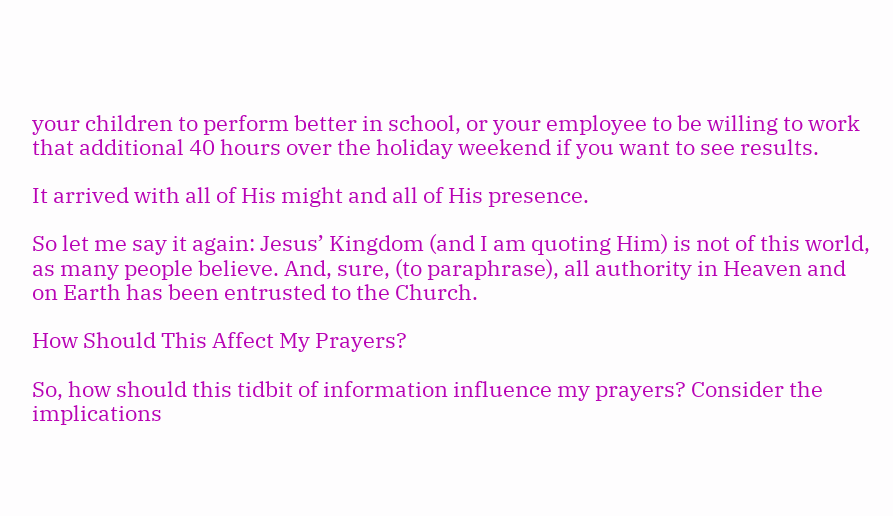your children to perform better in school, or your employee to be willing to work that additional 40 hours over the holiday weekend if you want to see results.

It arrived with all of His might and all of His presence.

So let me say it again: Jesus’ Kingdom (and I am quoting Him) is not of this world, as many people believe. And, sure, (to paraphrase), all authority in Heaven and on Earth has been entrusted to the Church.

How Should This Affect My Prayers?

So, how should this tidbit of information influence my prayers? Consider the implications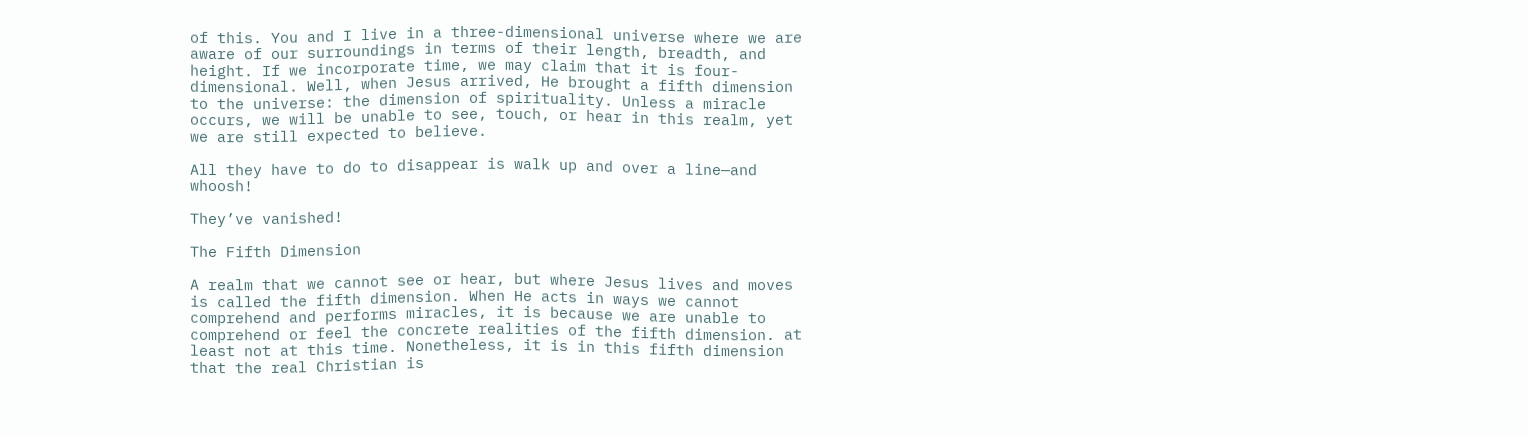of this. You and I live in a three-dimensional universe where we are aware of our surroundings in terms of their length, breadth, and height. If we incorporate time, we may claim that it is four-dimensional. Well, when Jesus arrived, He brought a fifth dimension to the universe: the dimension of spirituality. Unless a miracle occurs, we will be unable to see, touch, or hear in this realm, yet we are still expected to believe.

All they have to do to disappear is walk up and over a line—and whoosh!

They’ve vanished!

The Fifth Dimension

A realm that we cannot see or hear, but where Jesus lives and moves is called the fifth dimension. When He acts in ways we cannot comprehend and performs miracles, it is because we are unable to comprehend or feel the concrete realities of the fifth dimension. at least not at this time. Nonetheless, it is in this fifth dimension that the real Christian is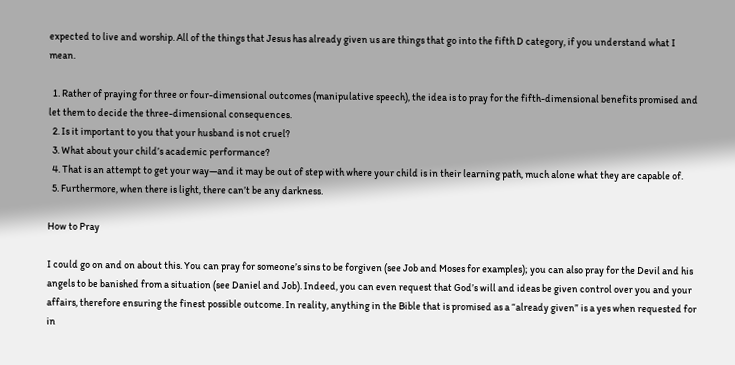expected to live and worship. All of the things that Jesus has already given us are things that go into the fifth D category, if you understand what I mean.

  1. Rather of praying for three or four-dimensional outcomes (manipulative speech), the idea is to pray for the fifth-dimensional benefits promised and let them to decide the three-dimensional consequences.
  2. Is it important to you that your husband is not cruel?
  3. What about your child’s academic performance?
  4. That is an attempt to get your way—and it may be out of step with where your child is in their learning path, much alone what they are capable of.
  5. Furthermore, when there is light, there can’t be any darkness.

How to Pray

I could go on and on about this. You can pray for someone’s sins to be forgiven (see Job and Moses for examples); you can also pray for the Devil and his angels to be banished from a situation (see Daniel and Job). Indeed, you can even request that God’s will and ideas be given control over you and your affairs, therefore ensuring the finest possible outcome. In reality, anything in the Bible that is promised as a “already given” is a yes when requested for in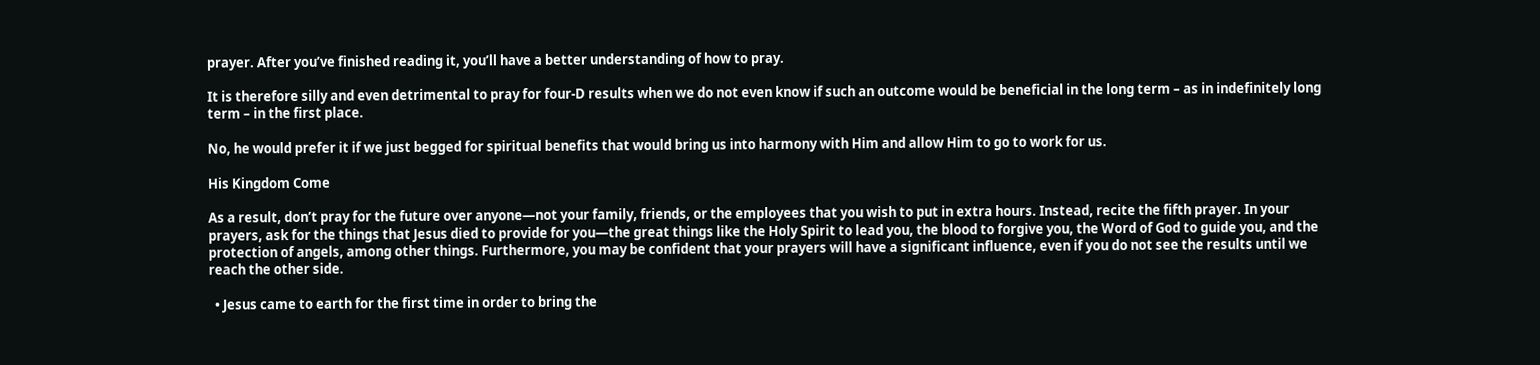prayer. After you’ve finished reading it, you’ll have a better understanding of how to pray.

It is therefore silly and even detrimental to pray for four-D results when we do not even know if such an outcome would be beneficial in the long term – as in indefinitely long term – in the first place.

No, he would prefer it if we just begged for spiritual benefits that would bring us into harmony with Him and allow Him to go to work for us.

His Kingdom Come

As a result, don’t pray for the future over anyone—not your family, friends, or the employees that you wish to put in extra hours. Instead, recite the fifth prayer. In your prayers, ask for the things that Jesus died to provide for you—the great things like the Holy Spirit to lead you, the blood to forgive you, the Word of God to guide you, and the protection of angels, among other things. Furthermore, you may be confident that your prayers will have a significant influence, even if you do not see the results until we reach the other side.

  • Jesus came to earth for the first time in order to bring the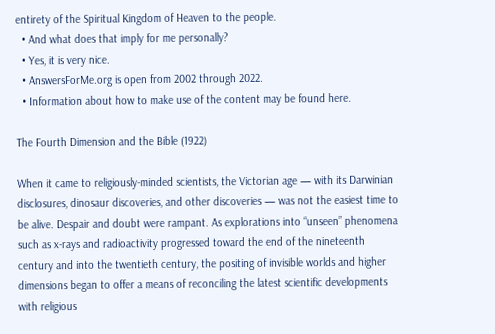entirety of the Spiritual Kingdom of Heaven to the people.
  • And what does that imply for me personally?
  • Yes, it is very nice.
  • AnswersForMe.org is open from 2002 through 2022.
  • Information about how to make use of the content may be found here.

The Fourth Dimension and the Bible (1922)

When it came to religiously-minded scientists, the Victorian age — with its Darwinian disclosures, dinosaur discoveries, and other discoveries — was not the easiest time to be alive. Despair and doubt were rampant. As explorations into “unseen” phenomena such as x-rays and radioactivity progressed toward the end of the nineteenth century and into the twentieth century, the positing of invisible worlds and higher dimensions began to offer a means of reconciling the latest scientific developments with religious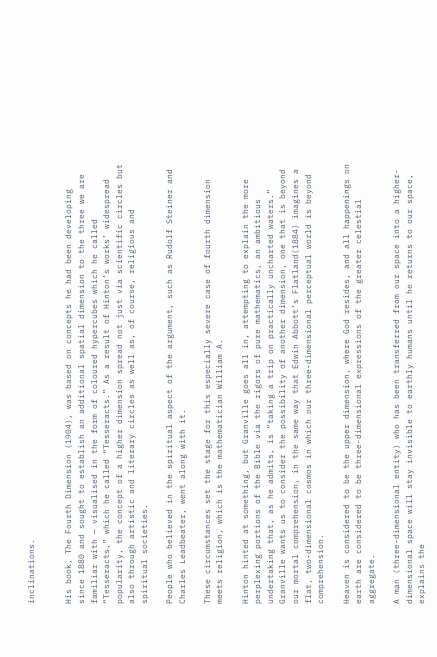inclinations.


His book, The Fourth Dimension (1904), was based on concepts he had been developing since 1880 and sought to establish an additional spatial dimension to the three we are familiar with — visualised in the form of coloured hypercubes which he called “Tesseracts,” which he called “Tesseracts.” As a result of Hinton’s works’ widespread popularity, the concept of a higher dimension spread not just via scientific circles but also through artistic and literary circles as well as, of course, religious and spiritual societies.

People who believed in the spiritual aspect of the argument, such as Rudolf Steiner and Charles Leadbeater, went along with it.

These circumstances set the stage for this especially severe case of fourth dimension meets religion, which is the mathematician William A.

Hinton hinted at something, but Granville goes all in, attempting to explain the more perplexing portions of the Bible via the rigors of pure mathematics, an ambitious undertaking that, as he admits, is “taking a trip on practically uncharted waters.” Granville wants us to consider the possibility of another dimension, one that is beyond our mortal comprehension, in the same way that Edwin Abbott’s Flatland(1884) imagines a flat, two-dimensional cosmos in which our three-dimensional perceptual world is beyond comprehension.

Heaven is considered to be the upper dimension, where God resides, and all happenings on earth are considered to be three-dimensional expressions of the greater celestial aggregate.

A man (three-dimensional entity) who has been transferred from our space into a higher-dimensional space will stay invisible to earthly humans until he returns to our space, explains the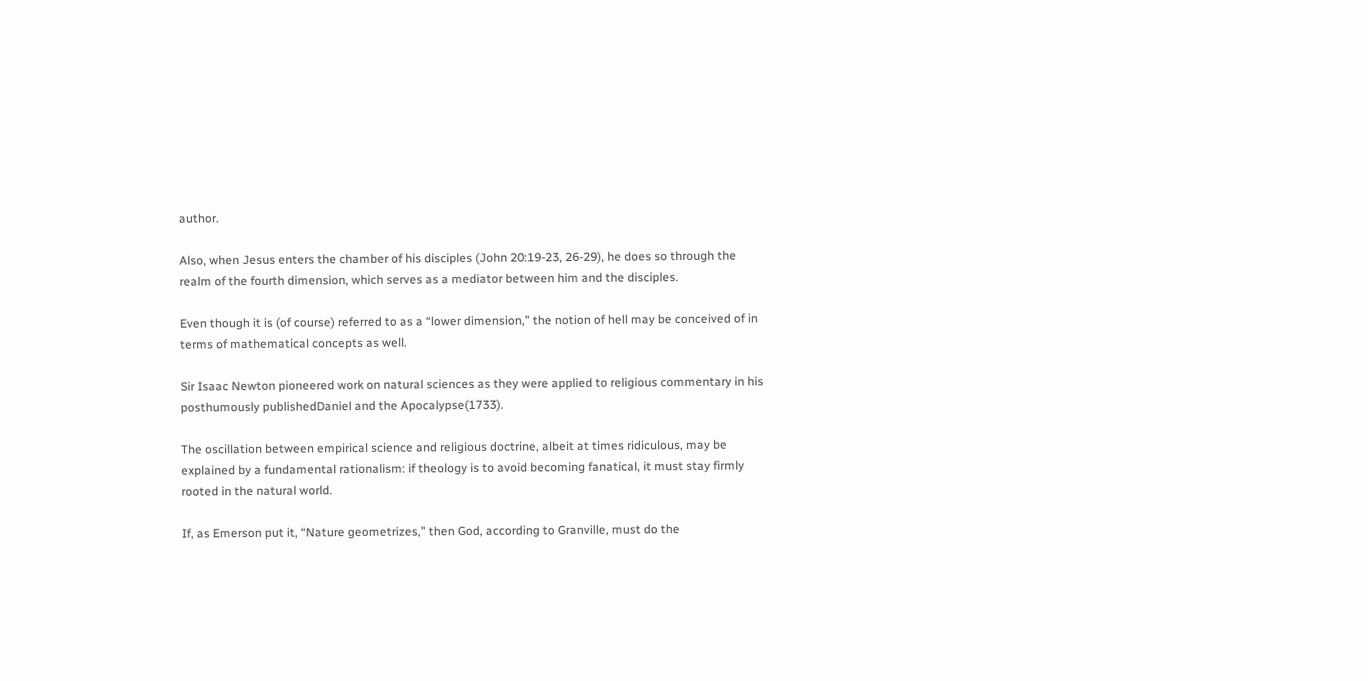author.

Also, when Jesus enters the chamber of his disciples (John 20:19-23, 26-29), he does so through the realm of the fourth dimension, which serves as a mediator between him and the disciples.

Even though it is (of course) referred to as a “lower dimension,” the notion of hell may be conceived of in terms of mathematical concepts as well.

Sir Isaac Newton pioneered work on natural sciences as they were applied to religious commentary in his posthumously publishedDaniel and the Apocalypse(1733).

The oscillation between empirical science and religious doctrine, albeit at times ridiculous, may be explained by a fundamental rationalism: if theology is to avoid becoming fanatical, it must stay firmly rooted in the natural world.

If, as Emerson put it, “Nature geometrizes,” then God, according to Granville, must do the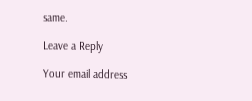same.

Leave a Reply

Your email address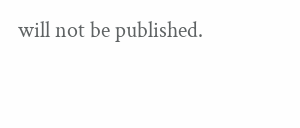will not be published.